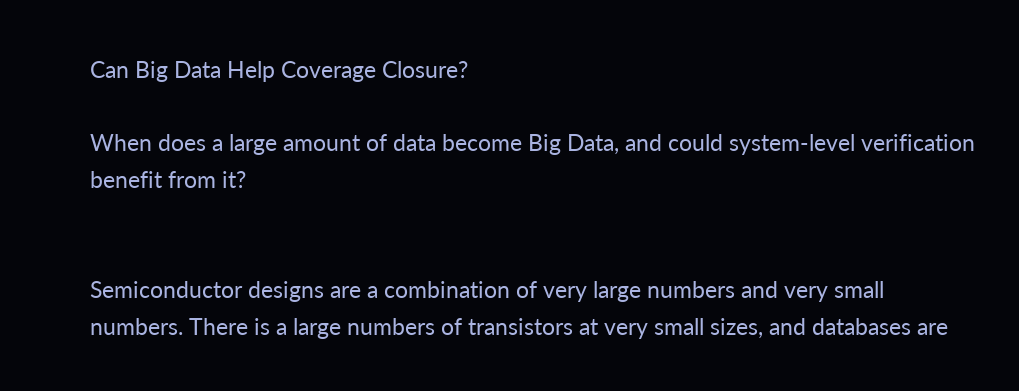Can Big Data Help Coverage Closure?

When does a large amount of data become Big Data, and could system-level verification benefit from it?


Semiconductor designs are a combination of very large numbers and very small numbers. There is a large numbers of transistors at very small sizes, and databases are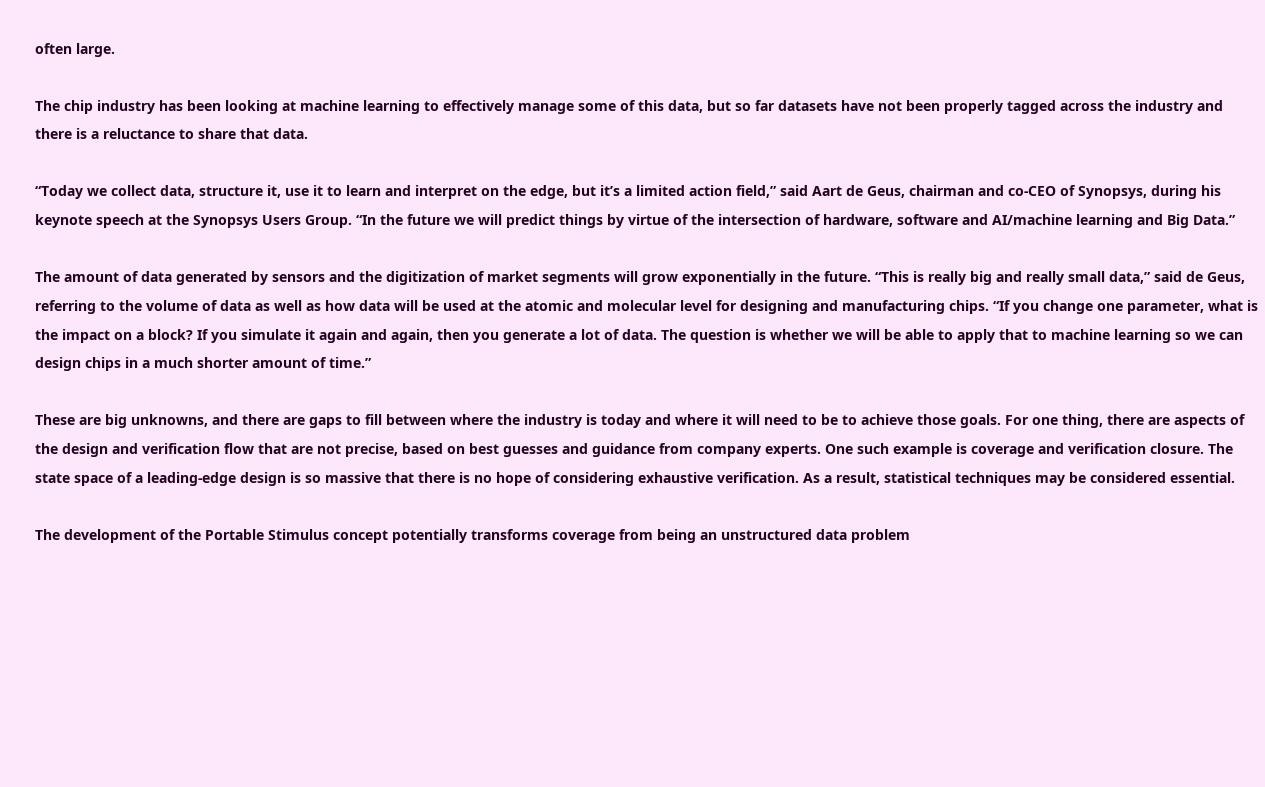often large.

The chip industry has been looking at machine learning to effectively manage some of this data, but so far datasets have not been properly tagged across the industry and there is a reluctance to share that data.

“Today we collect data, structure it, use it to learn and interpret on the edge, but it’s a limited action field,” said Aart de Geus, chairman and co-CEO of Synopsys, during his keynote speech at the Synopsys Users Group. “In the future we will predict things by virtue of the intersection of hardware, software and AI/machine learning and Big Data.”

The amount of data generated by sensors and the digitization of market segments will grow exponentially in the future. “This is really big and really small data,” said de Geus, referring to the volume of data as well as how data will be used at the atomic and molecular level for designing and manufacturing chips. “If you change one parameter, what is the impact on a block? If you simulate it again and again, then you generate a lot of data. The question is whether we will be able to apply that to machine learning so we can design chips in a much shorter amount of time.”

These are big unknowns, and there are gaps to fill between where the industry is today and where it will need to be to achieve those goals. For one thing, there are aspects of the design and verification flow that are not precise, based on best guesses and guidance from company experts. One such example is coverage and verification closure. The state space of a leading-edge design is so massive that there is no hope of considering exhaustive verification. As a result, statistical techniques may be considered essential.

The development of the Portable Stimulus concept potentially transforms coverage from being an unstructured data problem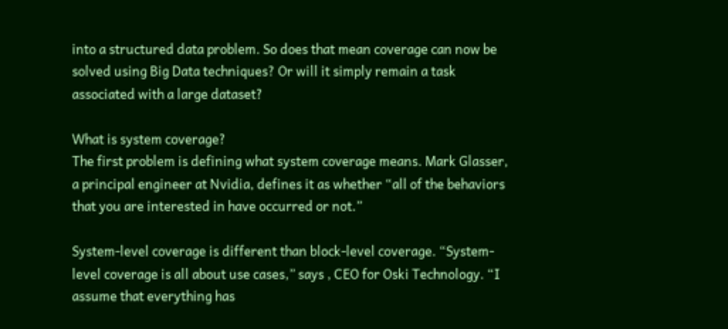into a structured data problem. So does that mean coverage can now be solved using Big Data techniques? Or will it simply remain a task associated with a large dataset?

What is system coverage?
The first problem is defining what system coverage means. Mark Glasser, a principal engineer at Nvidia, defines it as whether “all of the behaviors that you are interested in have occurred or not.”

System-level coverage is different than block-level coverage. “System-level coverage is all about use cases,” says , CEO for Oski Technology. “I assume that everything has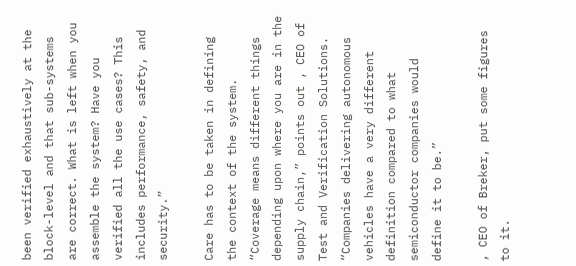been verified exhaustively at the block-level and that sub-systems are correct. What is left when you assemble the system? Have you verified all the use cases? This includes performance, safety, and security.”

Care has to be taken in defining the context of the system. “Coverage means different things depending upon where you are in the supply chain,” points out , CEO of Test and Verification Solutions. “Companies delivering autonomous vehicles have a very different definition compared to what semiconductor companies would define it to be.”

, CEO of Breker, put some figures to it.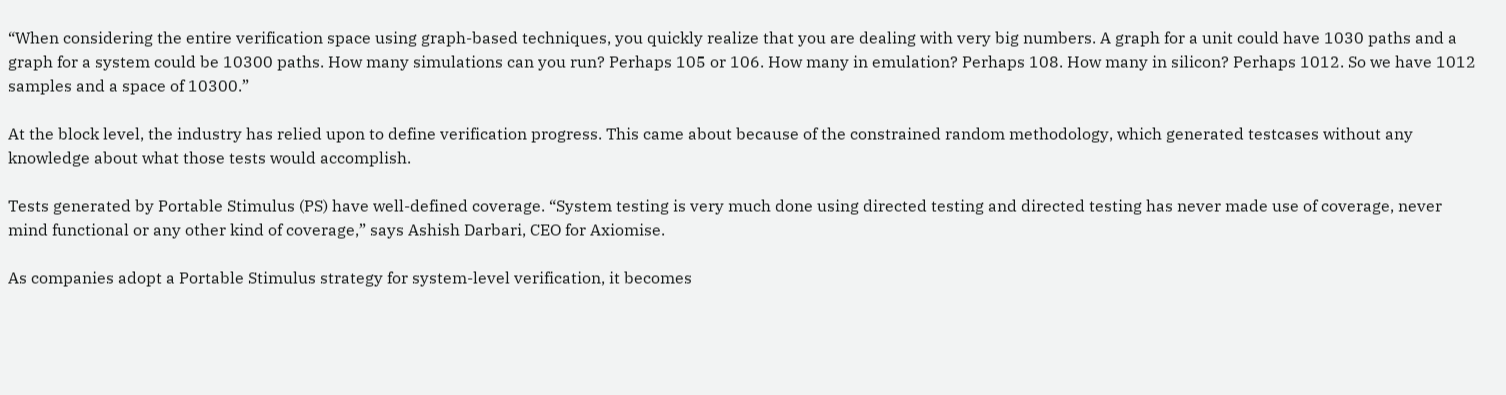“When considering the entire verification space using graph-based techniques, you quickly realize that you are dealing with very big numbers. A graph for a unit could have 1030 paths and a graph for a system could be 10300 paths. How many simulations can you run? Perhaps 105 or 106. How many in emulation? Perhaps 108. How many in silicon? Perhaps 1012. So we have 1012 samples and a space of 10300.”

At the block level, the industry has relied upon to define verification progress. This came about because of the constrained random methodology, which generated testcases without any knowledge about what those tests would accomplish.

Tests generated by Portable Stimulus (PS) have well-defined coverage. “System testing is very much done using directed testing and directed testing has never made use of coverage, never mind functional or any other kind of coverage,” says Ashish Darbari, CEO for Axiomise.

As companies adopt a Portable Stimulus strategy for system-level verification, it becomes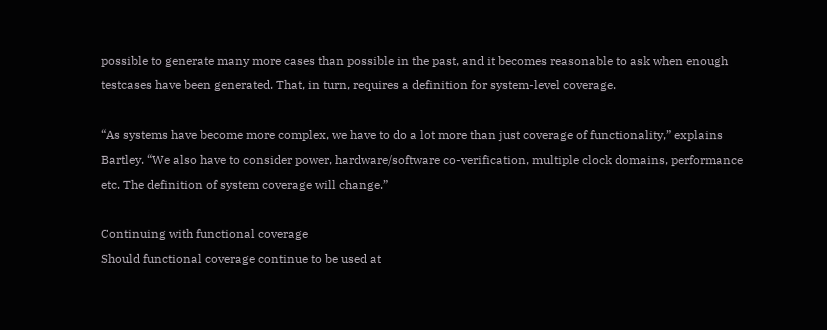possible to generate many more cases than possible in the past, and it becomes reasonable to ask when enough testcases have been generated. That, in turn, requires a definition for system-level coverage.

“As systems have become more complex, we have to do a lot more than just coverage of functionality,” explains Bartley. “We also have to consider power, hardware/software co-verification, multiple clock domains, performance etc. The definition of system coverage will change.”

Continuing with functional coverage
Should functional coverage continue to be used at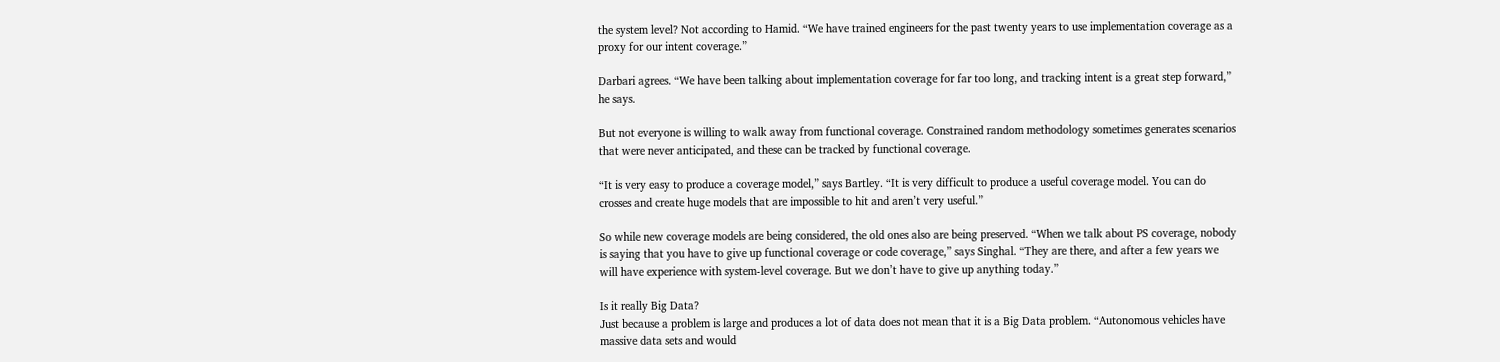the system level? Not according to Hamid. “We have trained engineers for the past twenty years to use implementation coverage as a proxy for our intent coverage.”

Darbari agrees. “We have been talking about implementation coverage for far too long, and tracking intent is a great step forward,” he says.

But not everyone is willing to walk away from functional coverage. Constrained random methodology sometimes generates scenarios that were never anticipated, and these can be tracked by functional coverage.

“It is very easy to produce a coverage model,” says Bartley. “It is very difficult to produce a useful coverage model. You can do crosses and create huge models that are impossible to hit and aren’t very useful.”

So while new coverage models are being considered, the old ones also are being preserved. “When we talk about PS coverage, nobody is saying that you have to give up functional coverage or code coverage,” says Singhal. “They are there, and after a few years we will have experience with system-level coverage. But we don’t have to give up anything today.”

Is it really Big Data?
Just because a problem is large and produces a lot of data does not mean that it is a Big Data problem. “Autonomous vehicles have massive data sets and would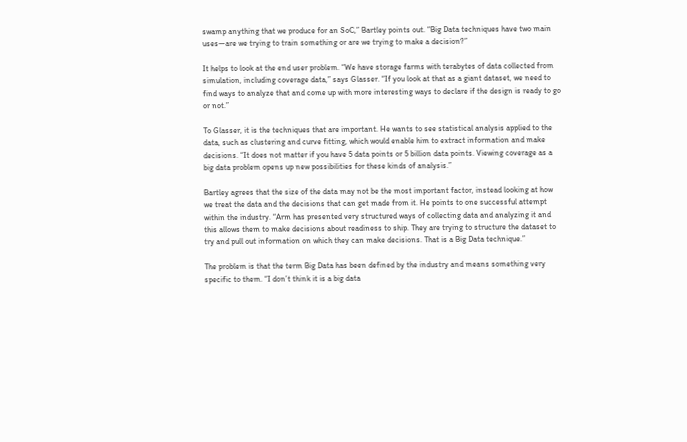swamp anything that we produce for an SoC,” Bartley points out. “Big Data techniques have two main uses—are we trying to train something or are we trying to make a decision?”

It helps to look at the end user problem. “We have storage farms with terabytes of data collected from simulation, including coverage data,” says Glasser. “If you look at that as a giant dataset, we need to find ways to analyze that and come up with more interesting ways to declare if the design is ready to go or not.”

To Glasser, it is the techniques that are important. He wants to see statistical analysis applied to the data, such as clustering and curve fitting, which would enable him to extract information and make decisions. “It does not matter if you have 5 data points or 5 billion data points. Viewing coverage as a big data problem opens up new possibilities for these kinds of analysis.”

Bartley agrees that the size of the data may not be the most important factor, instead looking at how we treat the data and the decisions that can get made from it. He points to one successful attempt within the industry. “Arm has presented very structured ways of collecting data and analyzing it and this allows them to make decisions about readiness to ship. They are trying to structure the dataset to try and pull out information on which they can make decisions. That is a Big Data technique.”

The problem is that the term Big Data has been defined by the industry and means something very specific to them. “I don’t think it is a big data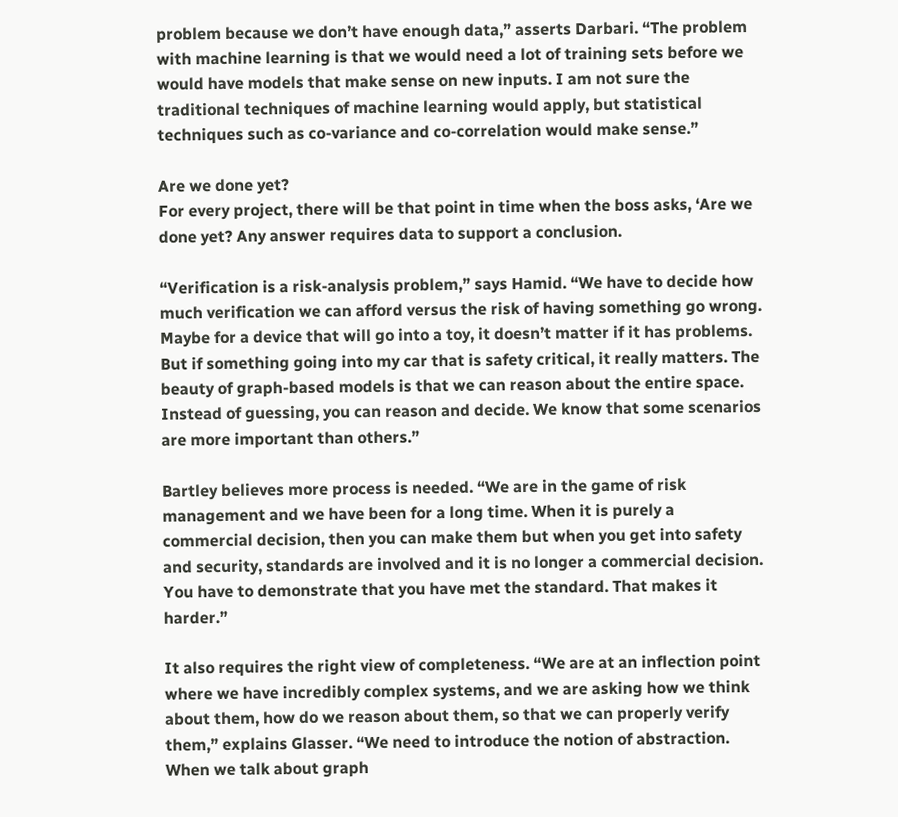problem because we don’t have enough data,” asserts Darbari. “The problem with machine learning is that we would need a lot of training sets before we would have models that make sense on new inputs. I am not sure the traditional techniques of machine learning would apply, but statistical techniques such as co-variance and co-correlation would make sense.”

Are we done yet?
For every project, there will be that point in time when the boss asks, ‘Are we done yet? Any answer requires data to support a conclusion.

“Verification is a risk-analysis problem,” says Hamid. “We have to decide how much verification we can afford versus the risk of having something go wrong. Maybe for a device that will go into a toy, it doesn’t matter if it has problems. But if something going into my car that is safety critical, it really matters. The beauty of graph-based models is that we can reason about the entire space. Instead of guessing, you can reason and decide. We know that some scenarios are more important than others.”

Bartley believes more process is needed. “We are in the game of risk management and we have been for a long time. When it is purely a commercial decision, then you can make them but when you get into safety and security, standards are involved and it is no longer a commercial decision. You have to demonstrate that you have met the standard. That makes it harder.”

It also requires the right view of completeness. “We are at an inflection point where we have incredibly complex systems, and we are asking how we think about them, how do we reason about them, so that we can properly verify them,” explains Glasser. “We need to introduce the notion of abstraction. When we talk about graph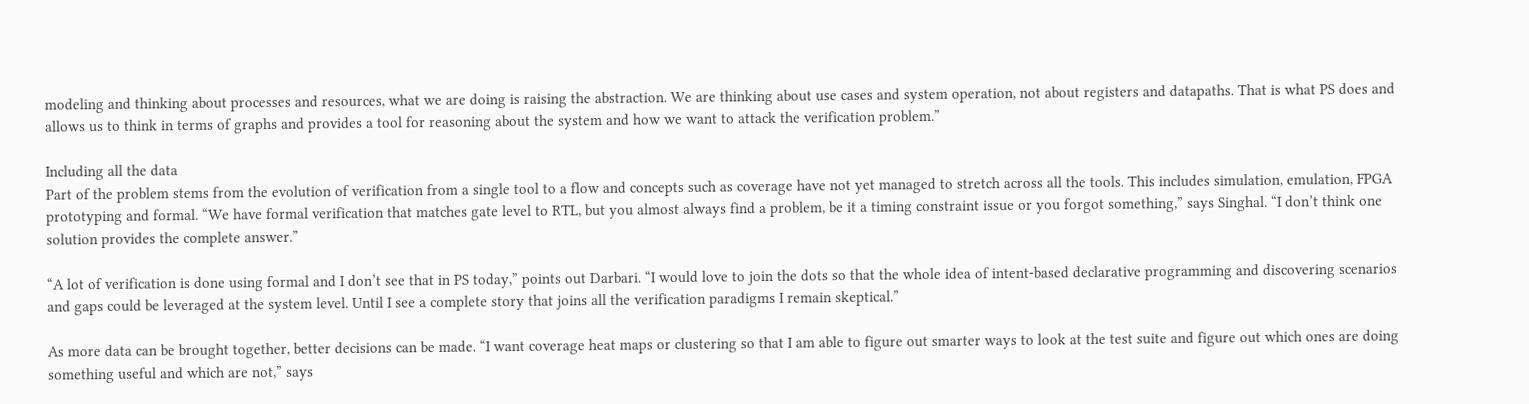modeling and thinking about processes and resources, what we are doing is raising the abstraction. We are thinking about use cases and system operation, not about registers and datapaths. That is what PS does and allows us to think in terms of graphs and provides a tool for reasoning about the system and how we want to attack the verification problem.”

Including all the data
Part of the problem stems from the evolution of verification from a single tool to a flow and concepts such as coverage have not yet managed to stretch across all the tools. This includes simulation, emulation, FPGA prototyping and formal. “We have formal verification that matches gate level to RTL, but you almost always find a problem, be it a timing constraint issue or you forgot something,” says Singhal. “I don’t think one solution provides the complete answer.”

“A lot of verification is done using formal and I don’t see that in PS today,” points out Darbari. “I would love to join the dots so that the whole idea of intent-based declarative programming and discovering scenarios and gaps could be leveraged at the system level. Until I see a complete story that joins all the verification paradigms I remain skeptical.”

As more data can be brought together, better decisions can be made. “I want coverage heat maps or clustering so that I am able to figure out smarter ways to look at the test suite and figure out which ones are doing something useful and which are not,” says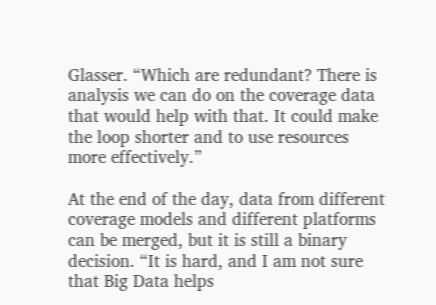Glasser. “Which are redundant? There is analysis we can do on the coverage data that would help with that. It could make the loop shorter and to use resources more effectively.”

At the end of the day, data from different coverage models and different platforms can be merged, but it is still a binary decision. “It is hard, and I am not sure that Big Data helps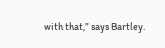with that,” says Bartley.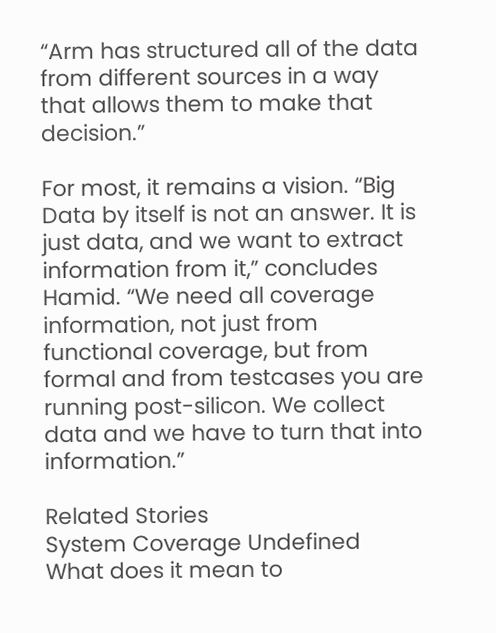“Arm has structured all of the data from different sources in a way that allows them to make that decision.”

For most, it remains a vision. “Big Data by itself is not an answer. It is just data, and we want to extract information from it,” concludes Hamid. “We need all coverage information, not just from functional coverage, but from formal and from testcases you are running post-silicon. We collect data and we have to turn that into information.”

Related Stories
System Coverage Undefined
What does it mean to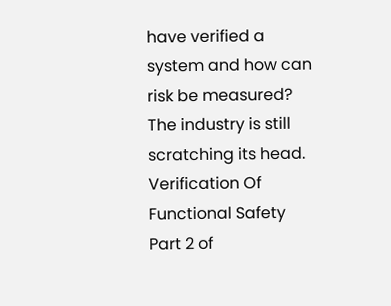have verified a system and how can risk be measured? The industry is still scratching its head.
Verification Of Functional Safety
Part 2 of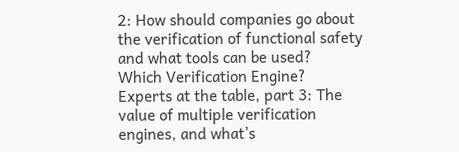2: How should companies go about the verification of functional safety and what tools can be used?
Which Verification Engine?
Experts at the table, part 3: The value of multiple verification engines, and what’s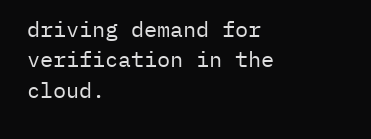driving demand for verification in the cloud.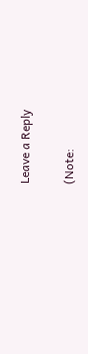Leave a Reply

(Note: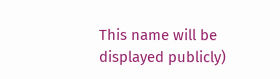This name will be displayed publicly)